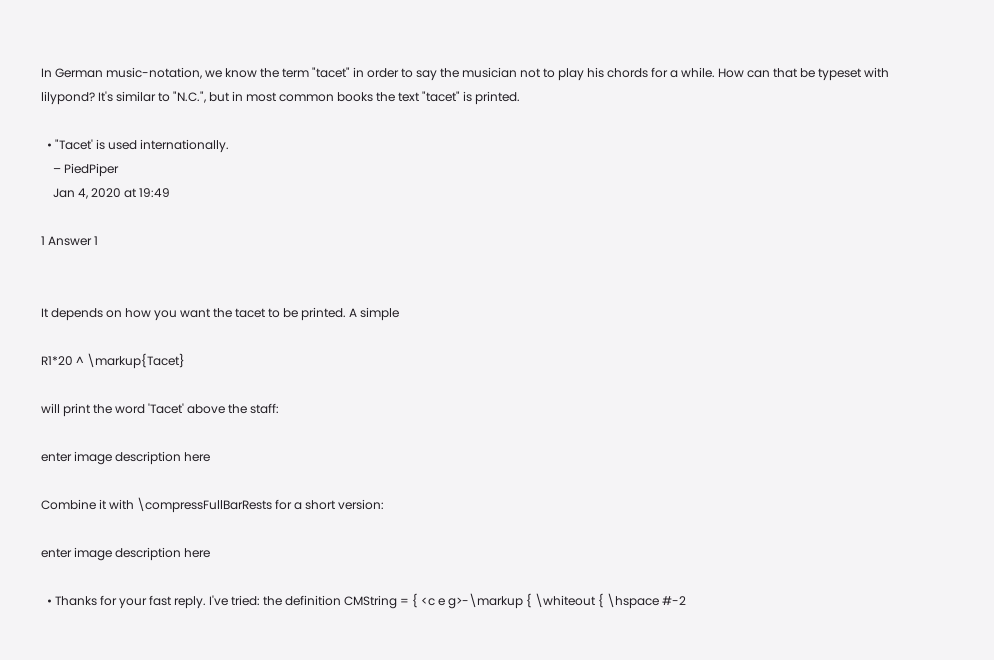In German music-notation, we know the term "tacet" in order to say the musician not to play his chords for a while. How can that be typeset with lilypond? It's similar to "N.C.", but in most common books the text "tacet" is printed.

  • "Tacet' is used internationally.
    – PiedPiper
    Jan 4, 2020 at 19:49

1 Answer 1


It depends on how you want the tacet to be printed. A simple

R1*20 ^ \markup{Tacet}

will print the word 'Tacet' above the staff:

enter image description here

Combine it with \compressFullBarRests for a short version:

enter image description here

  • Thanks for your fast reply. I've tried: the definition CMString = { <c e g>-\markup { \whiteout { \hspace #-2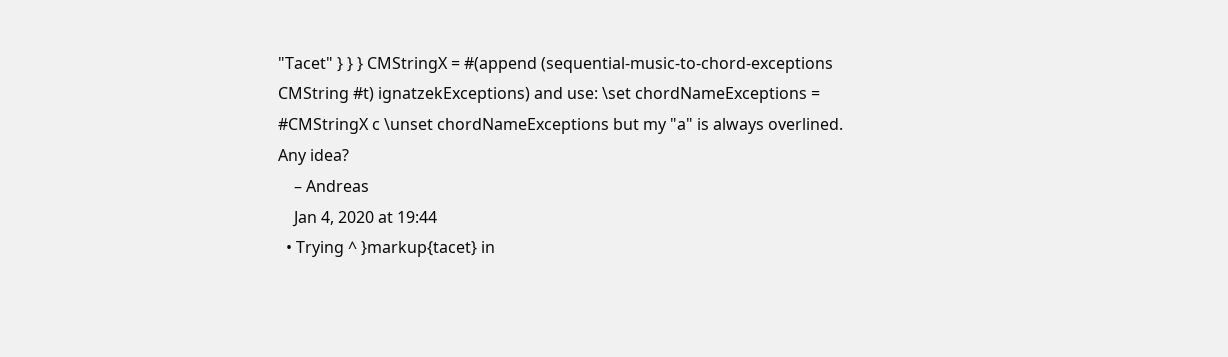"Tacet" } } } CMStringX = #(append (sequential-music-to-chord-exceptions CMString #t) ignatzekExceptions) and use: \set chordNameExceptions = #CMStringX c \unset chordNameExceptions but my "a" is always overlined. Any idea?
    – Andreas
    Jan 4, 2020 at 19:44
  • Trying ^ }markup{tacet} in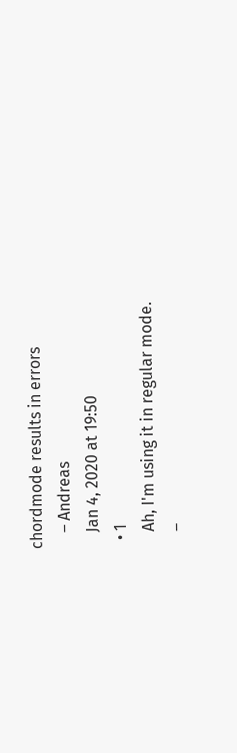chordmode results in errors
    – Andreas
    Jan 4, 2020 at 19:50
  • 1
    Ah, I'm using it in regular mode.
    –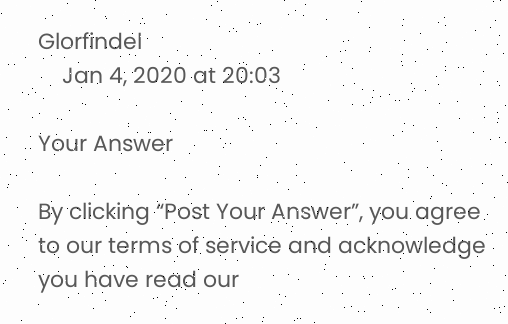Glorfindel
    Jan 4, 2020 at 20:03

Your Answer

By clicking “Post Your Answer”, you agree to our terms of service and acknowledge you have read our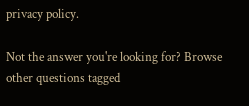privacy policy.

Not the answer you're looking for? Browse other questions tagged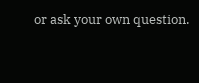or ask your own question.